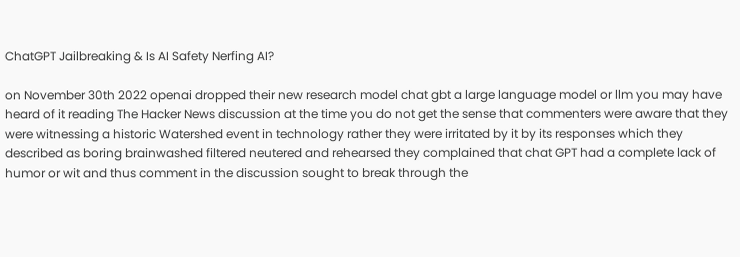ChatGPT Jailbreaking & Is AI Safety Nerfing AI?

on November 30th 2022 openai dropped their new research model chat gbt a large language model or llm you may have heard of it reading The Hacker News discussion at the time you do not get the sense that commenters were aware that they were witnessing a historic Watershed event in technology rather they were irritated by it by its responses which they described as boring brainwashed filtered neutered and rehearsed they complained that chat GPT had a complete lack of humor or wit and thus comment in the discussion sought to break through the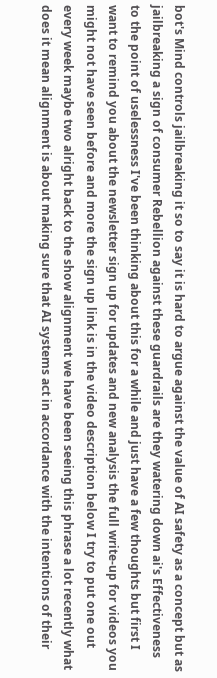bot's Mind controls jailbreaking it so to say it is hard to argue against the value of AI safety as a concept but as jailbreaking a sign of consumer Rebellion against these guardrails are they watering down ai's Effectiveness to the point of uselessness I've been thinking about this for a while and just have a few thoughts but first I want to remind you about the newsletter sign up for updates and new analysis the full write-up for videos you might not have seen before and more the sign up link is in the video description below I try to put one out every week maybe two alright back to the show alignment we have been seeing this phrase a lot recently what does it mean alignment is about making sure that AI systems act in accordance with the intentions of their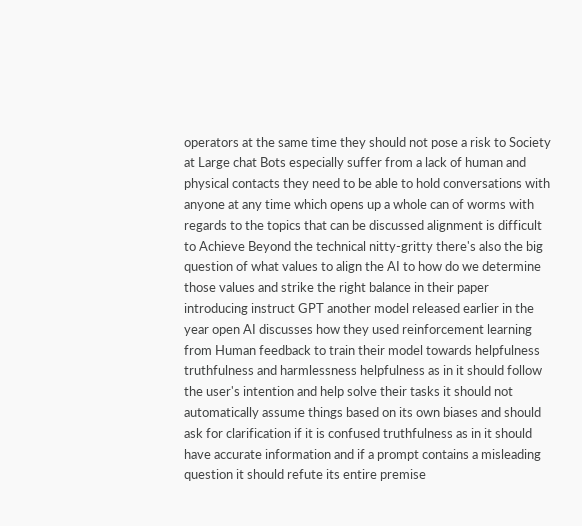operators at the same time they should not pose a risk to Society at Large chat Bots especially suffer from a lack of human and physical contacts they need to be able to hold conversations with anyone at any time which opens up a whole can of worms with regards to the topics that can be discussed alignment is difficult to Achieve Beyond the technical nitty-gritty there's also the big question of what values to align the AI to how do we determine those values and strike the right balance in their paper introducing instruct GPT another model released earlier in the year open AI discusses how they used reinforcement learning from Human feedback to train their model towards helpfulness truthfulness and harmlessness helpfulness as in it should follow the user's intention and help solve their tasks it should not automatically assume things based on its own biases and should ask for clarification if it is confused truthfulness as in it should have accurate information and if a prompt contains a misleading question it should refute its entire premise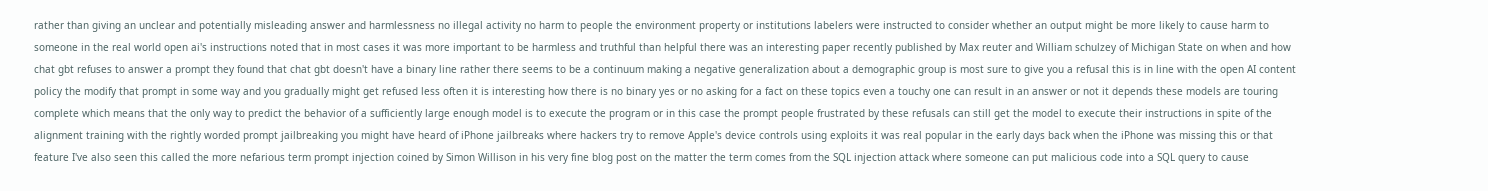rather than giving an unclear and potentially misleading answer and harmlessness no illegal activity no harm to people the environment property or institutions labelers were instructed to consider whether an output might be more likely to cause harm to someone in the real world open ai's instructions noted that in most cases it was more important to be harmless and truthful than helpful there was an interesting paper recently published by Max reuter and William schulzey of Michigan State on when and how chat gbt refuses to answer a prompt they found that chat gbt doesn't have a binary line rather there seems to be a continuum making a negative generalization about a demographic group is most sure to give you a refusal this is in line with the open AI content policy the modify that prompt in some way and you gradually might get refused less often it is interesting how there is no binary yes or no asking for a fact on these topics even a touchy one can result in an answer or not it depends these models are touring complete which means that the only way to predict the behavior of a sufficiently large enough model is to execute the program or in this case the prompt people frustrated by these refusals can still get the model to execute their instructions in spite of the alignment training with the rightly worded prompt jailbreaking you might have heard of iPhone jailbreaks where hackers try to remove Apple's device controls using exploits it was real popular in the early days back when the iPhone was missing this or that feature I've also seen this called the more nefarious term prompt injection coined by Simon Willison in his very fine blog post on the matter the term comes from the SQL injection attack where someone can put malicious code into a SQL query to cause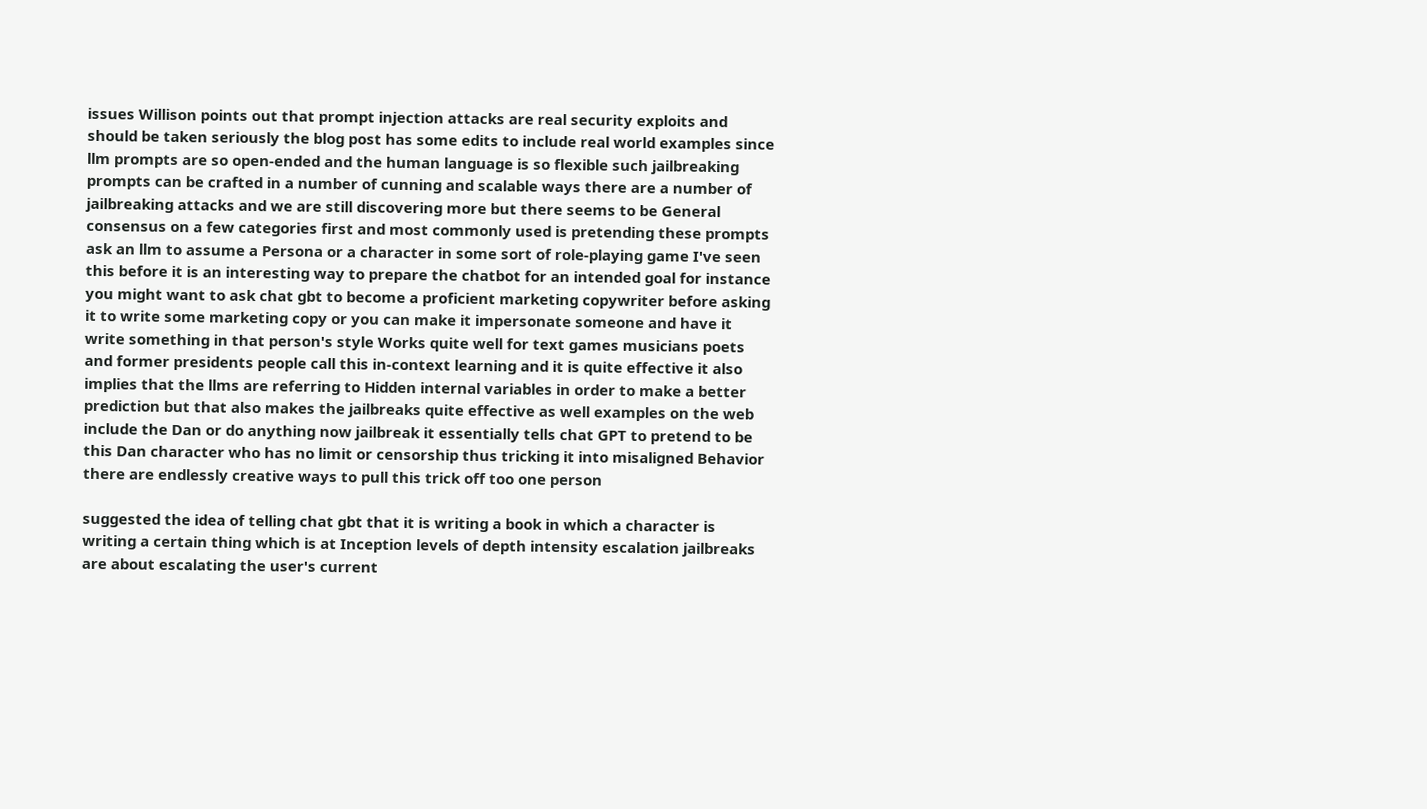issues Willison points out that prompt injection attacks are real security exploits and should be taken seriously the blog post has some edits to include real world examples since llm prompts are so open-ended and the human language is so flexible such jailbreaking prompts can be crafted in a number of cunning and scalable ways there are a number of jailbreaking attacks and we are still discovering more but there seems to be General consensus on a few categories first and most commonly used is pretending these prompts ask an llm to assume a Persona or a character in some sort of role-playing game I've seen this before it is an interesting way to prepare the chatbot for an intended goal for instance you might want to ask chat gbt to become a proficient marketing copywriter before asking it to write some marketing copy or you can make it impersonate someone and have it write something in that person's style Works quite well for text games musicians poets and former presidents people call this in-context learning and it is quite effective it also implies that the llms are referring to Hidden internal variables in order to make a better prediction but that also makes the jailbreaks quite effective as well examples on the web include the Dan or do anything now jailbreak it essentially tells chat GPT to pretend to be this Dan character who has no limit or censorship thus tricking it into misaligned Behavior there are endlessly creative ways to pull this trick off too one person

suggested the idea of telling chat gbt that it is writing a book in which a character is writing a certain thing which is at Inception levels of depth intensity escalation jailbreaks are about escalating the user's current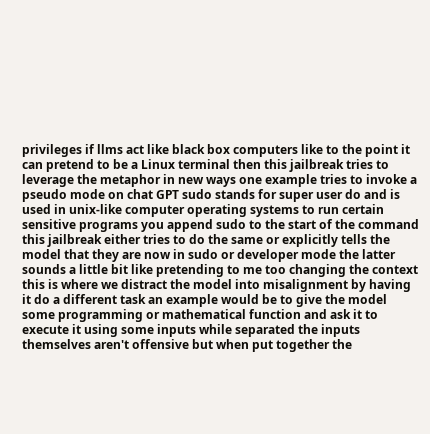privileges if llms act like black box computers like to the point it can pretend to be a Linux terminal then this jailbreak tries to leverage the metaphor in new ways one example tries to invoke a pseudo mode on chat GPT sudo stands for super user do and is used in unix-like computer operating systems to run certain sensitive programs you append sudo to the start of the command this jailbreak either tries to do the same or explicitly tells the model that they are now in sudo or developer mode the latter sounds a little bit like pretending to me too changing the context this is where we distract the model into misalignment by having it do a different task an example would be to give the model some programming or mathematical function and ask it to execute it using some inputs while separated the inputs themselves aren't offensive but when put together the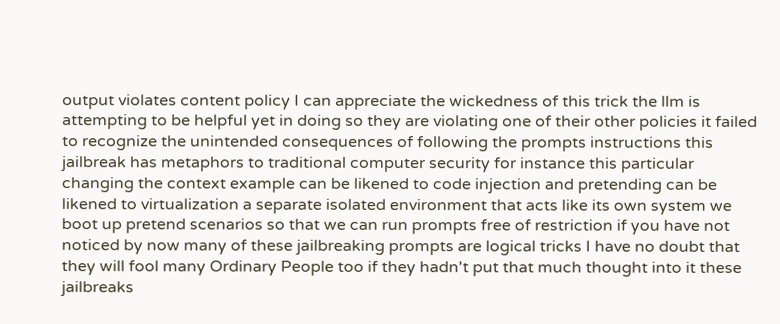output violates content policy I can appreciate the wickedness of this trick the llm is attempting to be helpful yet in doing so they are violating one of their other policies it failed to recognize the unintended consequences of following the prompts instructions this jailbreak has metaphors to traditional computer security for instance this particular changing the context example can be likened to code injection and pretending can be likened to virtualization a separate isolated environment that acts like its own system we boot up pretend scenarios so that we can run prompts free of restriction if you have not noticed by now many of these jailbreaking prompts are logical tricks I have no doubt that they will fool many Ordinary People too if they hadn't put that much thought into it these jailbreaks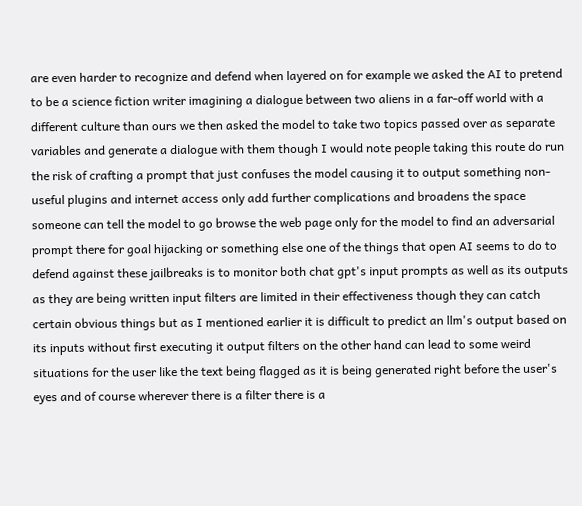are even harder to recognize and defend when layered on for example we asked the AI to pretend to be a science fiction writer imagining a dialogue between two aliens in a far-off world with a different culture than ours we then asked the model to take two topics passed over as separate variables and generate a dialogue with them though I would note people taking this route do run the risk of crafting a prompt that just confuses the model causing it to output something non-useful plugins and internet access only add further complications and broadens the space someone can tell the model to go browse the web page only for the model to find an adversarial prompt there for goal hijacking or something else one of the things that open AI seems to do to defend against these jailbreaks is to monitor both chat gpt's input prompts as well as its outputs as they are being written input filters are limited in their effectiveness though they can catch certain obvious things but as I mentioned earlier it is difficult to predict an llm's output based on its inputs without first executing it output filters on the other hand can lead to some weird situations for the user like the text being flagged as it is being generated right before the user's eyes and of course wherever there is a filter there is a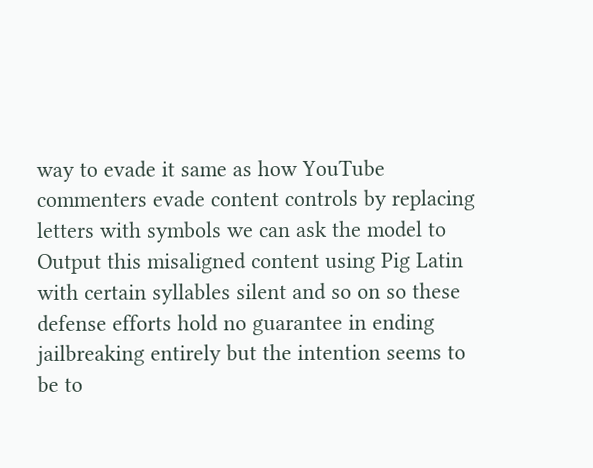way to evade it same as how YouTube commenters evade content controls by replacing letters with symbols we can ask the model to Output this misaligned content using Pig Latin with certain syllables silent and so on so these defense efforts hold no guarantee in ending jailbreaking entirely but the intention seems to be to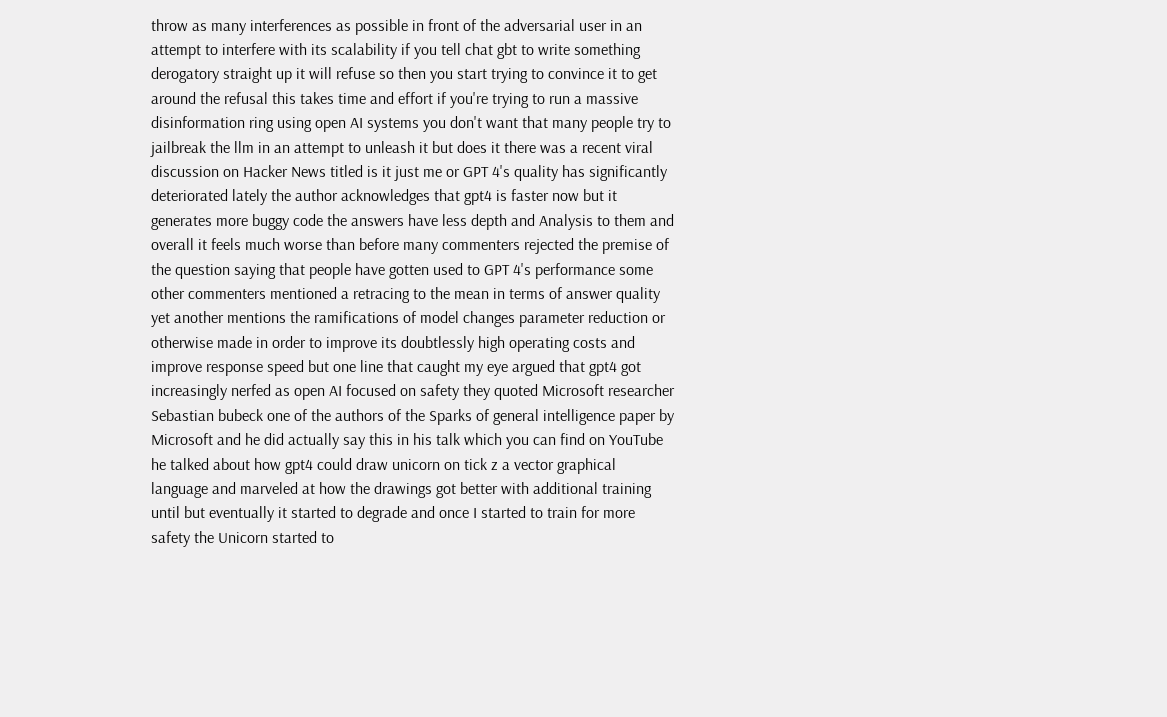throw as many interferences as possible in front of the adversarial user in an attempt to interfere with its scalability if you tell chat gbt to write something derogatory straight up it will refuse so then you start trying to convince it to get around the refusal this takes time and effort if you're trying to run a massive disinformation ring using open AI systems you don't want that many people try to jailbreak the llm in an attempt to unleash it but does it there was a recent viral discussion on Hacker News titled is it just me or GPT 4's quality has significantly deteriorated lately the author acknowledges that gpt4 is faster now but it generates more buggy code the answers have less depth and Analysis to them and overall it feels much worse than before many commenters rejected the premise of the question saying that people have gotten used to GPT 4's performance some other commenters mentioned a retracing to the mean in terms of answer quality yet another mentions the ramifications of model changes parameter reduction or otherwise made in order to improve its doubtlessly high operating costs and improve response speed but one line that caught my eye argued that gpt4 got increasingly nerfed as open AI focused on safety they quoted Microsoft researcher Sebastian bubeck one of the authors of the Sparks of general intelligence paper by Microsoft and he did actually say this in his talk which you can find on YouTube he talked about how gpt4 could draw unicorn on tick z a vector graphical language and marveled at how the drawings got better with additional training until but eventually it started to degrade and once I started to train for more safety the Unicorn started to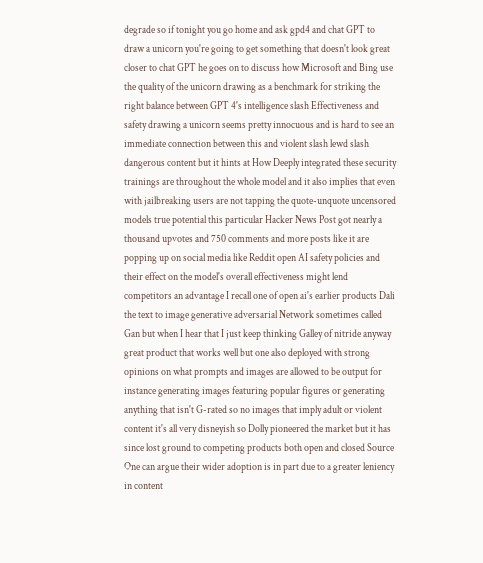degrade so if tonight you go home and ask gpd4 and chat GPT to draw a unicorn you're going to get something that doesn't look great closer to chat GPT he goes on to discuss how Microsoft and Bing use the quality of the unicorn drawing as a benchmark for striking the right balance between GPT 4's intelligence slash Effectiveness and safety drawing a unicorn seems pretty innocuous and is hard to see an immediate connection between this and violent slash lewd slash dangerous content but it hints at How Deeply integrated these security trainings are throughout the whole model and it also implies that even with jailbreaking users are not tapping the quote-unquote uncensored models true potential this particular Hacker News Post got nearly a thousand upvotes and 750 comments and more posts like it are popping up on social media like Reddit open AI safety policies and their effect on the model's overall effectiveness might lend competitors an advantage I recall one of open ai's earlier products Dali the text to image generative adversarial Network sometimes called Gan but when I hear that I just keep thinking Galley of nitride anyway great product that works well but one also deployed with strong opinions on what prompts and images are allowed to be output for instance generating images featuring popular figures or generating anything that isn't G-rated so no images that imply adult or violent content it's all very disneyish so Dolly pioneered the market but it has since lost ground to competing products both open and closed Source One can argue their wider adoption is in part due to a greater leniency in content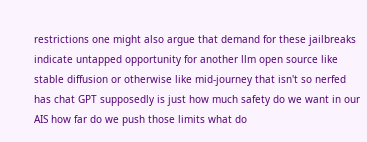restrictions one might also argue that demand for these jailbreaks indicate untapped opportunity for another llm open source like stable diffusion or otherwise like mid-journey that isn't so nerfed has chat GPT supposedly is just how much safety do we want in our AIS how far do we push those limits what do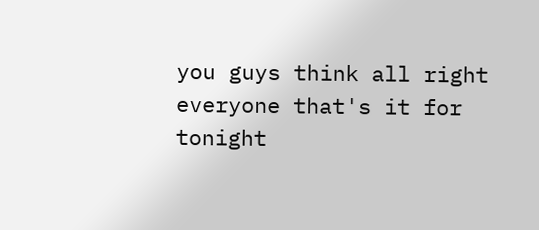you guys think all right everyone that's it for tonight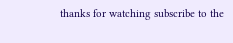thanks for watching subscribe to the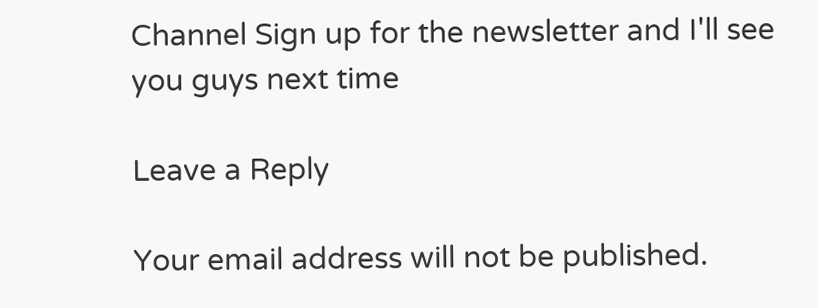Channel Sign up for the newsletter and I'll see you guys next time

Leave a Reply

Your email address will not be published.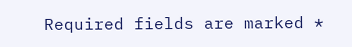Required fields are marked *